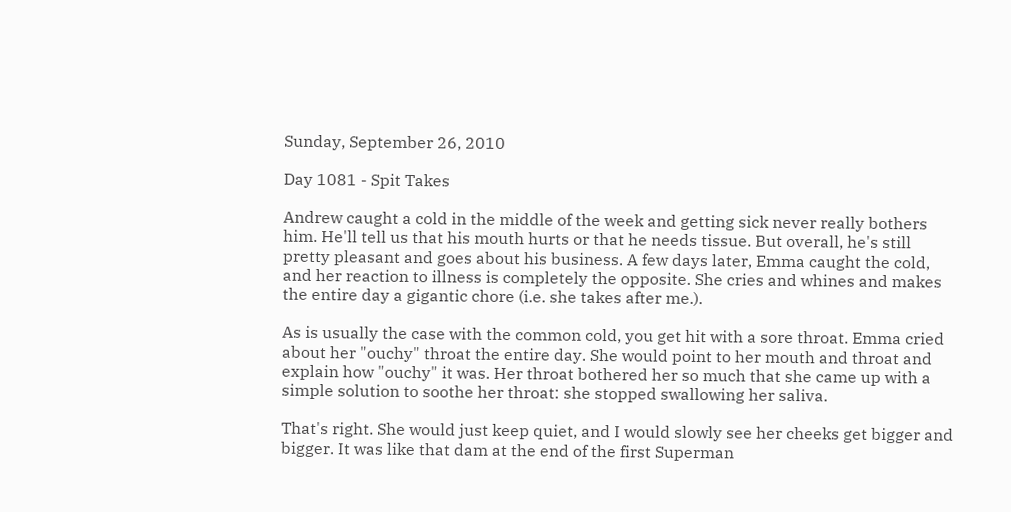Sunday, September 26, 2010

Day 1081 - Spit Takes

Andrew caught a cold in the middle of the week and getting sick never really bothers him. He'll tell us that his mouth hurts or that he needs tissue. But overall, he's still pretty pleasant and goes about his business. A few days later, Emma caught the cold, and her reaction to illness is completely the opposite. She cries and whines and makes the entire day a gigantic chore (i.e. she takes after me.).

As is usually the case with the common cold, you get hit with a sore throat. Emma cried about her "ouchy" throat the entire day. She would point to her mouth and throat and explain how "ouchy" it was. Her throat bothered her so much that she came up with a simple solution to soothe her throat: she stopped swallowing her saliva.

That's right. She would just keep quiet, and I would slowly see her cheeks get bigger and bigger. It was like that dam at the end of the first Superman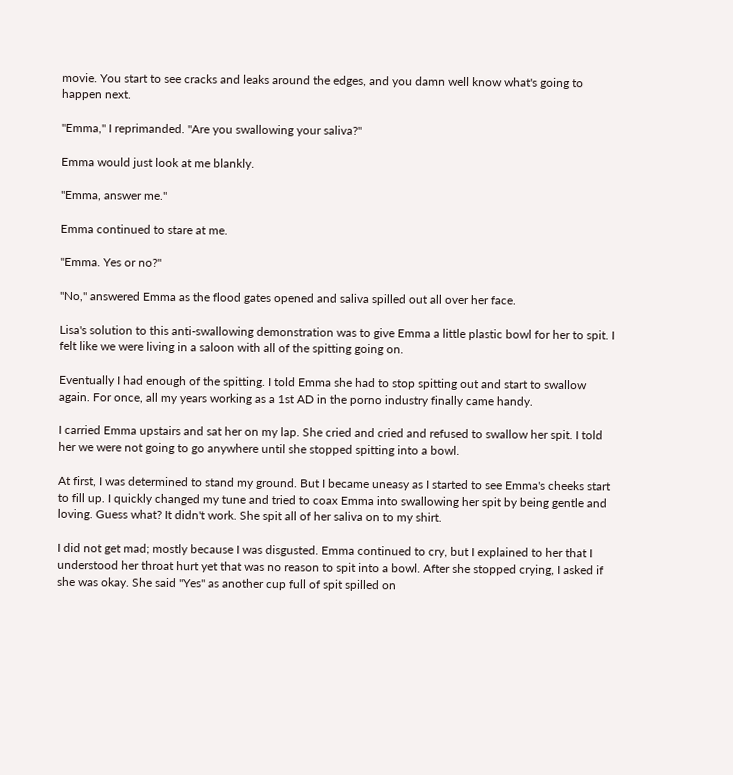movie. You start to see cracks and leaks around the edges, and you damn well know what's going to happen next.

"Emma," I reprimanded. "Are you swallowing your saliva?"

Emma would just look at me blankly.

"Emma, answer me."

Emma continued to stare at me.

"Emma. Yes or no?"

"No," answered Emma as the flood gates opened and saliva spilled out all over her face.

Lisa's solution to this anti-swallowing demonstration was to give Emma a little plastic bowl for her to spit. I felt like we were living in a saloon with all of the spitting going on.

Eventually I had enough of the spitting. I told Emma she had to stop spitting out and start to swallow again. For once, all my years working as a 1st AD in the porno industry finally came handy.

I carried Emma upstairs and sat her on my lap. She cried and cried and refused to swallow her spit. I told her we were not going to go anywhere until she stopped spitting into a bowl.

At first, I was determined to stand my ground. But I became uneasy as I started to see Emma's cheeks start to fill up. I quickly changed my tune and tried to coax Emma into swallowing her spit by being gentle and loving. Guess what? It didn't work. She spit all of her saliva on to my shirt.

I did not get mad; mostly because I was disgusted. Emma continued to cry, but I explained to her that I understood her throat hurt yet that was no reason to spit into a bowl. After she stopped crying, I asked if she was okay. She said "Yes" as another cup full of spit spilled on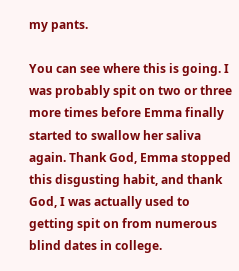my pants.

You can see where this is going. I was probably spit on two or three more times before Emma finally started to swallow her saliva again. Thank God, Emma stopped this disgusting habit, and thank God, I was actually used to getting spit on from numerous blind dates in college.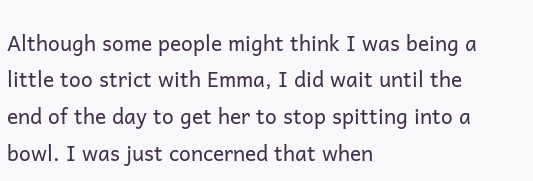Although some people might think I was being a little too strict with Emma, I did wait until the end of the day to get her to stop spitting into a bowl. I was just concerned that when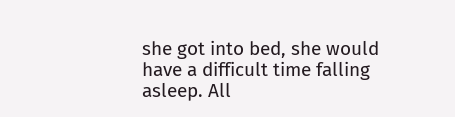she got into bed, she would have a difficult time falling asleep. All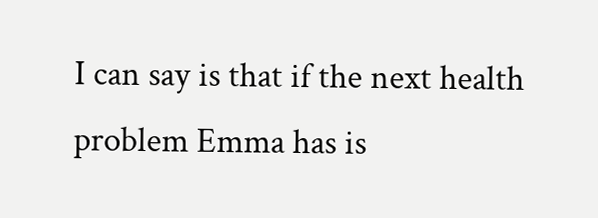I can say is that if the next health problem Emma has is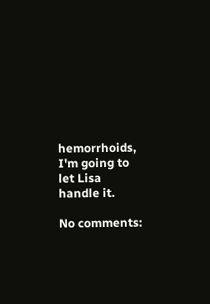hemorrhoids, I'm going to let Lisa handle it.

No comments: